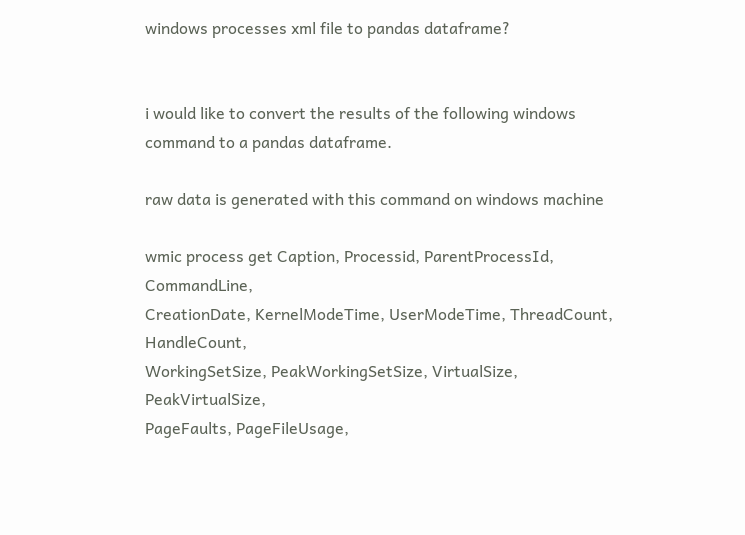windows processes xml file to pandas dataframe?


i would like to convert the results of the following windows command to a pandas dataframe.

raw data is generated with this command on windows machine

wmic process get Caption, Processid, ParentProcessId, CommandLine,
CreationDate, KernelModeTime, UserModeTime, ThreadCount, HandleCount,
WorkingSetSize, PeakWorkingSetSize, VirtualSize, PeakVirtualSize,
PageFaults, PageFileUsage,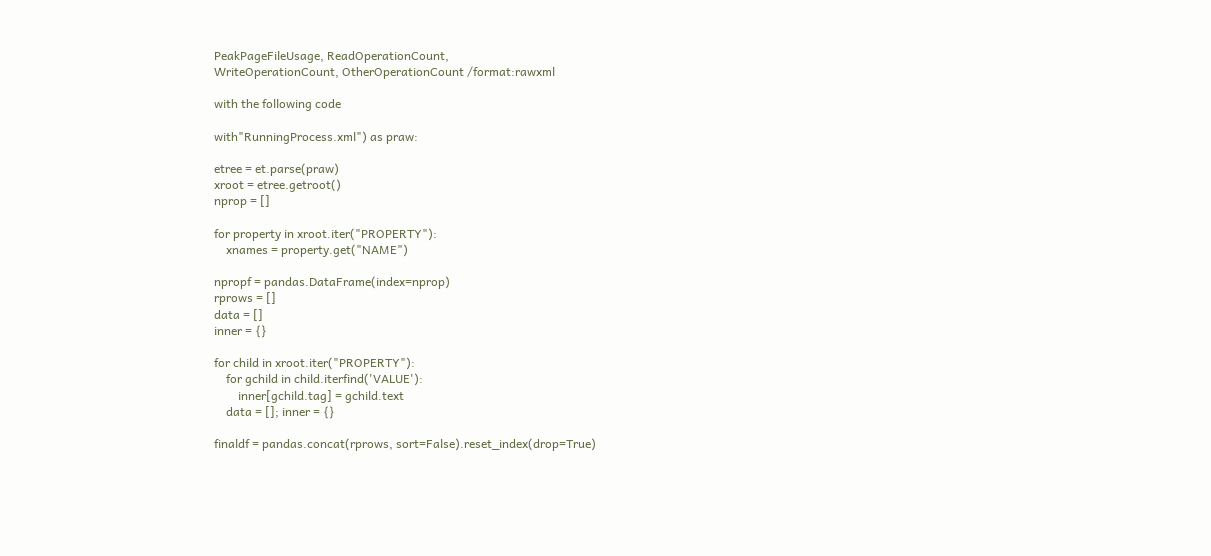PeakPageFileUsage, ReadOperationCount,
WriteOperationCount, OtherOperationCount /format:rawxml

with the following code

with"RunningProcess.xml") as praw:

etree = et.parse(praw)
xroot = etree.getroot()
nprop = []

for property in xroot.iter("PROPERTY"):
    xnames = property.get("NAME")

npropf = pandas.DataFrame(index=nprop)
rprows = []
data = []
inner = {}

for child in xroot.iter("PROPERTY"):
    for gchild in child.iterfind('VALUE'):
        inner[gchild.tag] = gchild.text
    data = []; inner = {}

finaldf = pandas.concat(rprows, sort=False).reset_index(drop=True)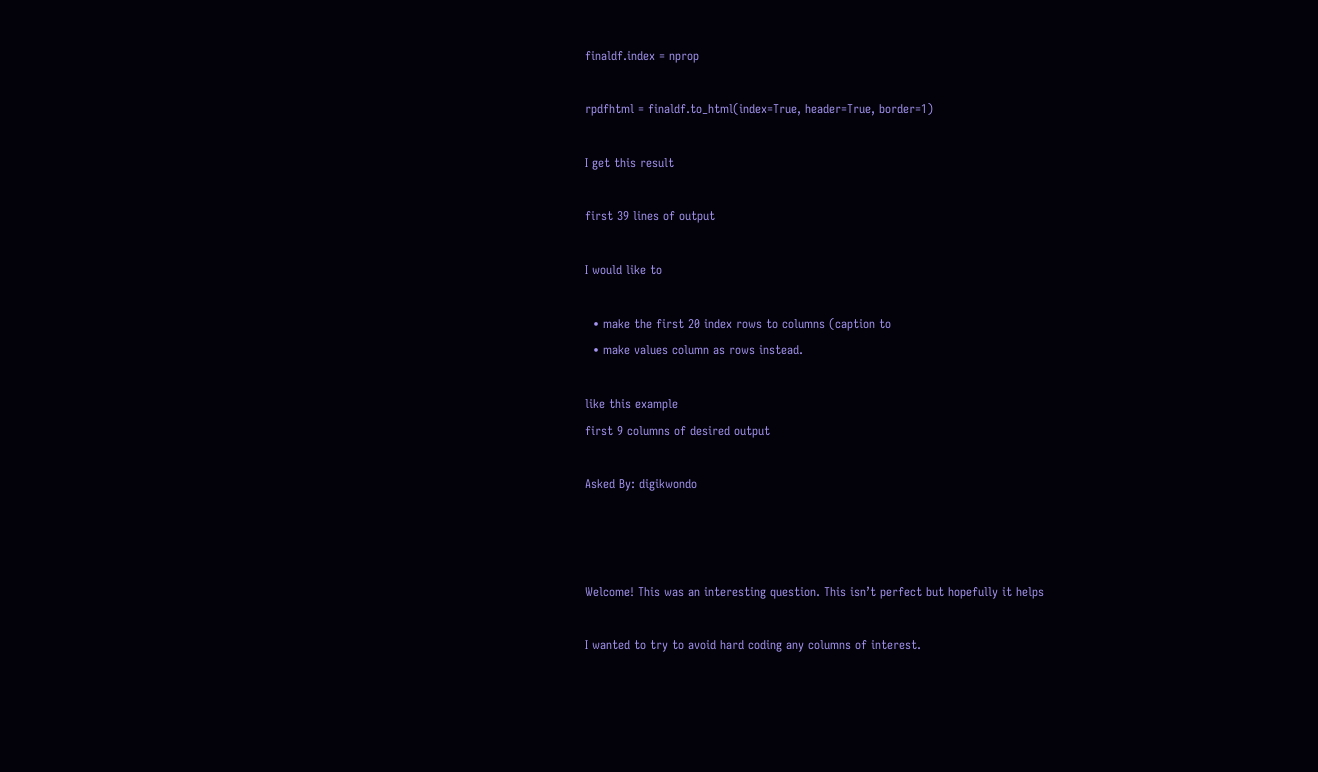finaldf.index = nprop

rpdfhtml = finaldf.to_html(index=True, header=True, border=1)

I get this result

first 39 lines of output

I would like to

  • make the first 20 index rows to columns (caption to
  • make values column as rows instead.

like this example
first 9 columns of desired output

Asked By: digikwondo



Welcome! This was an interesting question. This isn’t perfect but hopefully it helps

I wanted to try to avoid hard coding any columns of interest.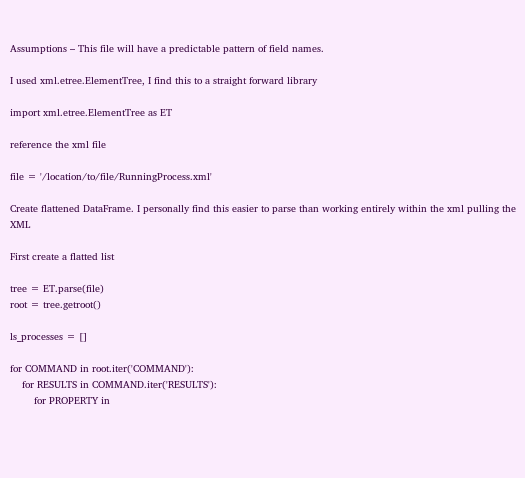Assumptions – This file will have a predictable pattern of field names.

I used xml.etree.ElementTree, I find this to a straight forward library

import xml.etree.ElementTree as ET

reference the xml file

file = '/location/to/file/RunningProcess.xml'

Create flattened DataFrame. I personally find this easier to parse than working entirely within the xml pulling the XML

First create a flatted list

tree = ET.parse(file)
root = tree.getroot()

ls_processes = []

for COMMAND in root.iter('COMMAND'):
    for RESULTS in COMMAND.iter('RESULTS'):
        for PROPERTY in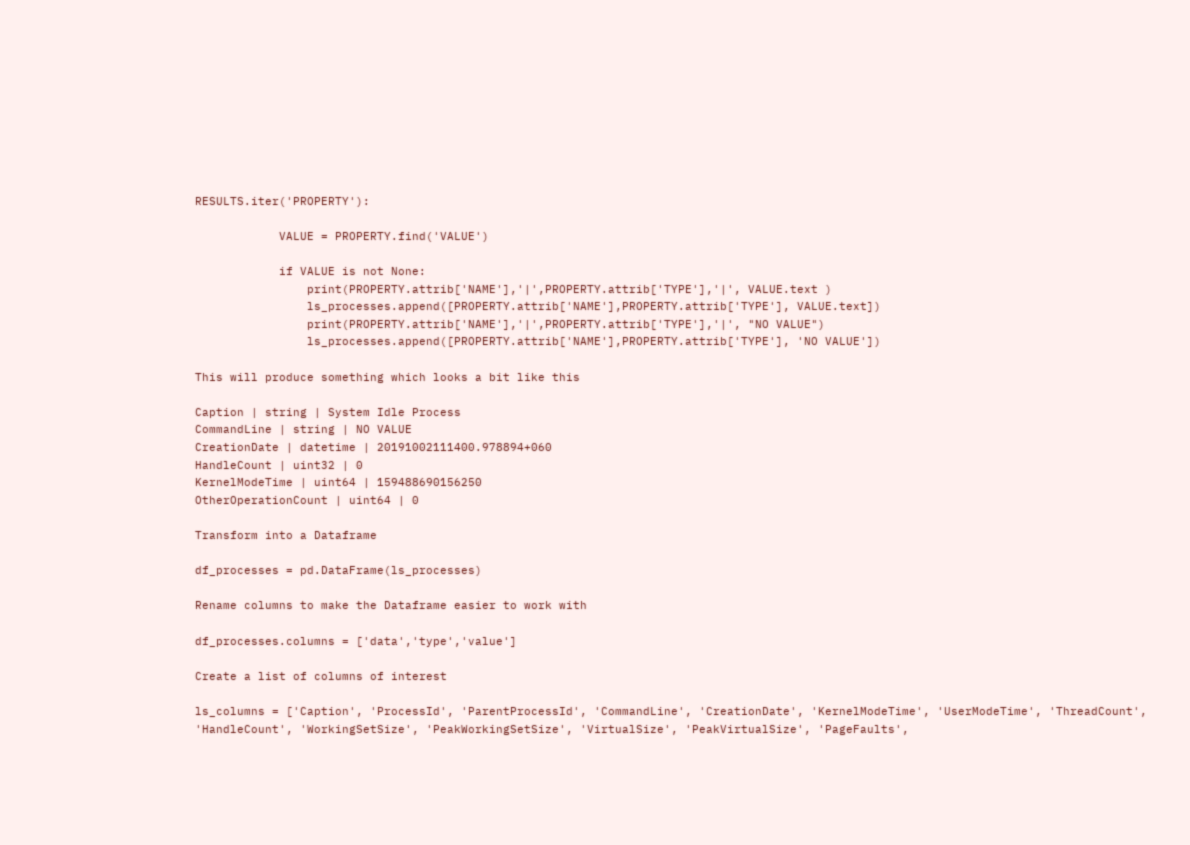RESULTS.iter('PROPERTY'):

            VALUE = PROPERTY.find('VALUE')

            if VALUE is not None:
                print(PROPERTY.attrib['NAME'],'|',PROPERTY.attrib['TYPE'],'|', VALUE.text )
                ls_processes.append([PROPERTY.attrib['NAME'],PROPERTY.attrib['TYPE'], VALUE.text])
                print(PROPERTY.attrib['NAME'],'|',PROPERTY.attrib['TYPE'],'|', "NO VALUE")
                ls_processes.append([PROPERTY.attrib['NAME'],PROPERTY.attrib['TYPE'], 'NO VALUE'])

This will produce something which looks a bit like this

Caption | string | System Idle Process
CommandLine | string | NO VALUE
CreationDate | datetime | 20191002111400.978894+060
HandleCount | uint32 | 0
KernelModeTime | uint64 | 159488690156250
OtherOperationCount | uint64 | 0

Transform into a Dataframe

df_processes = pd.DataFrame(ls_processes)

Rename columns to make the Dataframe easier to work with

df_processes.columns = ['data','type','value']

Create a list of columns of interest

ls_columns = ['Caption', 'ProcessId', 'ParentProcessId', 'CommandLine', 'CreationDate', 'KernelModeTime', 'UserModeTime', 'ThreadCount', 'HandleCount', 'WorkingSetSize', 'PeakWorkingSetSize', 'VirtualSize', 'PeakVirtualSize', 'PageFaults',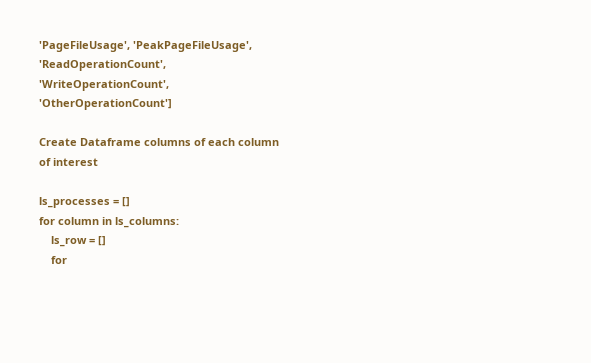'PageFileUsage', 'PeakPageFileUsage', 'ReadOperationCount', 'WriteOperationCount', 'OtherOperationCount']

Create Dataframe columns of each column of interest

ls_processes = []
for column in ls_columns:
    ls_row = []
    for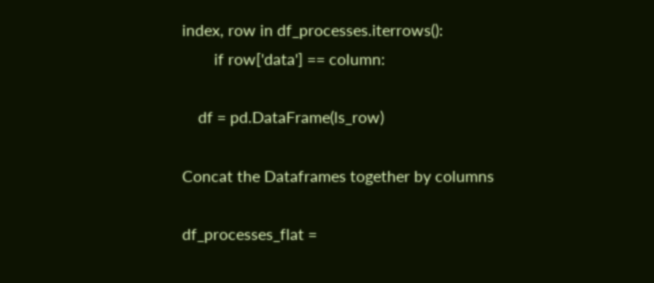index, row in df_processes.iterrows():
        if row['data'] == column:

    df = pd.DataFrame(ls_row)

Concat the Dataframes together by columns

df_processes_flat =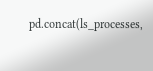pd.concat(ls_processes,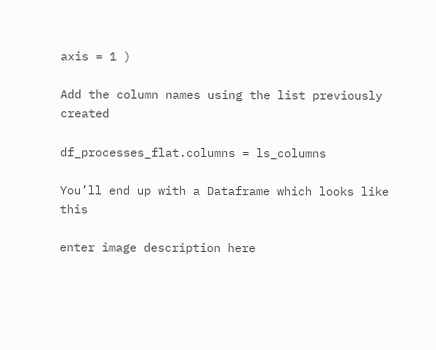axis = 1 )

Add the column names using the list previously created

df_processes_flat.columns = ls_columns

You’ll end up with a Dataframe which looks like this

enter image description here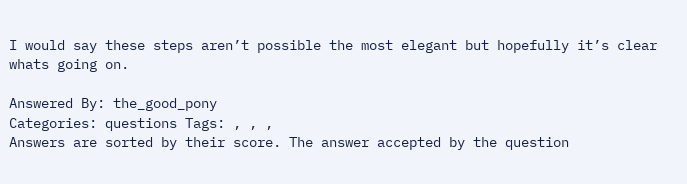I would say these steps aren’t possible the most elegant but hopefully it’s clear whats going on.

Answered By: the_good_pony
Categories: questions Tags: , , ,
Answers are sorted by their score. The answer accepted by the question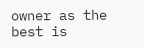owner as the best is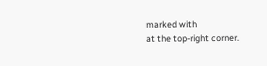marked with
at the top-right corner.